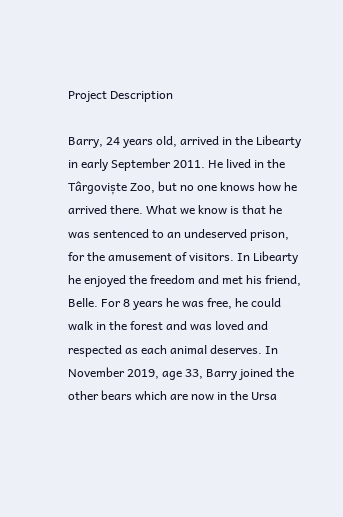Project Description

Barry, 24 years old, arrived in the Libearty in early September 2011. He lived in the Târgoviște Zoo, but no one knows how he arrived there. What we know is that he was sentenced to an undeserved prison, for the amusement of visitors. In Libearty he enjoyed the freedom and met his friend, Belle. For 8 years he was free, he could walk in the forest and was loved and respected as each animal deserves. In November 2019, age 33, Barry joined the other bears which are now in the Ursa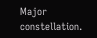Major constellation.